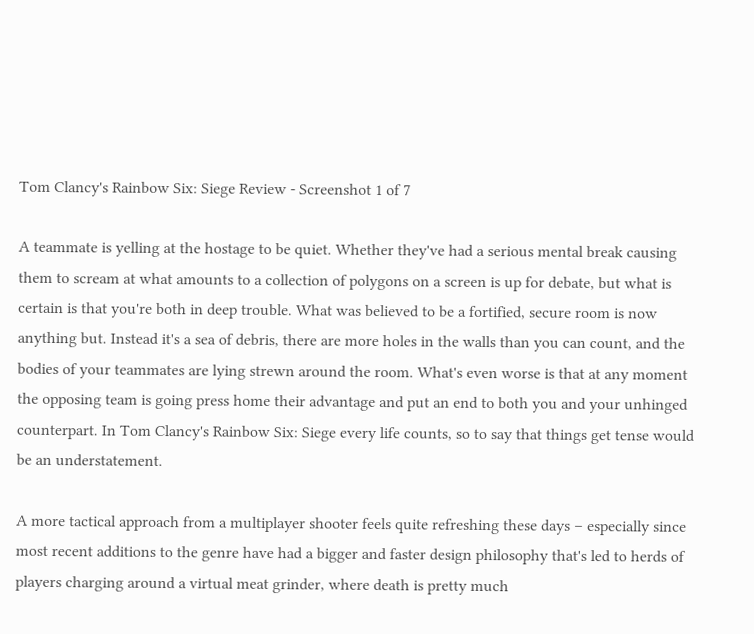Tom Clancy's Rainbow Six: Siege Review - Screenshot 1 of 7

A teammate is yelling at the hostage to be quiet. Whether they've had a serious mental break causing them to scream at what amounts to a collection of polygons on a screen is up for debate, but what is certain is that you're both in deep trouble. What was believed to be a fortified, secure room is now anything but. Instead it's a sea of debris, there are more holes in the walls than you can count, and the bodies of your teammates are lying strewn around the room. What's even worse is that at any moment the opposing team is going press home their advantage and put an end to both you and your unhinged counterpart. In Tom Clancy's Rainbow Six: Siege every life counts, so to say that things get tense would be an understatement.

A more tactical approach from a multiplayer shooter feels quite refreshing these days – especially since most recent additions to the genre have had a bigger and faster design philosophy that's led to herds of players charging around a virtual meat grinder, where death is pretty much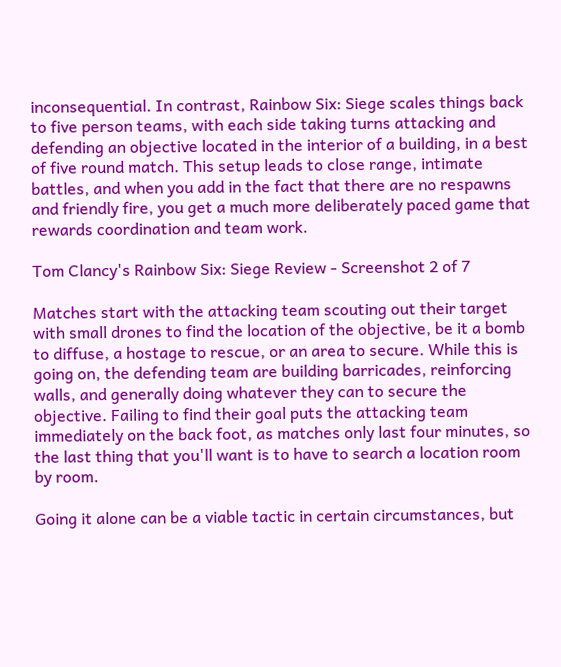inconsequential. In contrast, Rainbow Six: Siege scales things back to five person teams, with each side taking turns attacking and defending an objective located in the interior of a building, in a best of five round match. This setup leads to close range, intimate battles, and when you add in the fact that there are no respawns and friendly fire, you get a much more deliberately paced game that rewards coordination and team work.

Tom Clancy's Rainbow Six: Siege Review - Screenshot 2 of 7

Matches start with the attacking team scouting out their target with small drones to find the location of the objective, be it a bomb to diffuse, a hostage to rescue, or an area to secure. While this is going on, the defending team are building barricades, reinforcing walls, and generally doing whatever they can to secure the objective. Failing to find their goal puts the attacking team immediately on the back foot, as matches only last four minutes, so the last thing that you'll want is to have to search a location room by room.

Going it alone can be a viable tactic in certain circumstances, but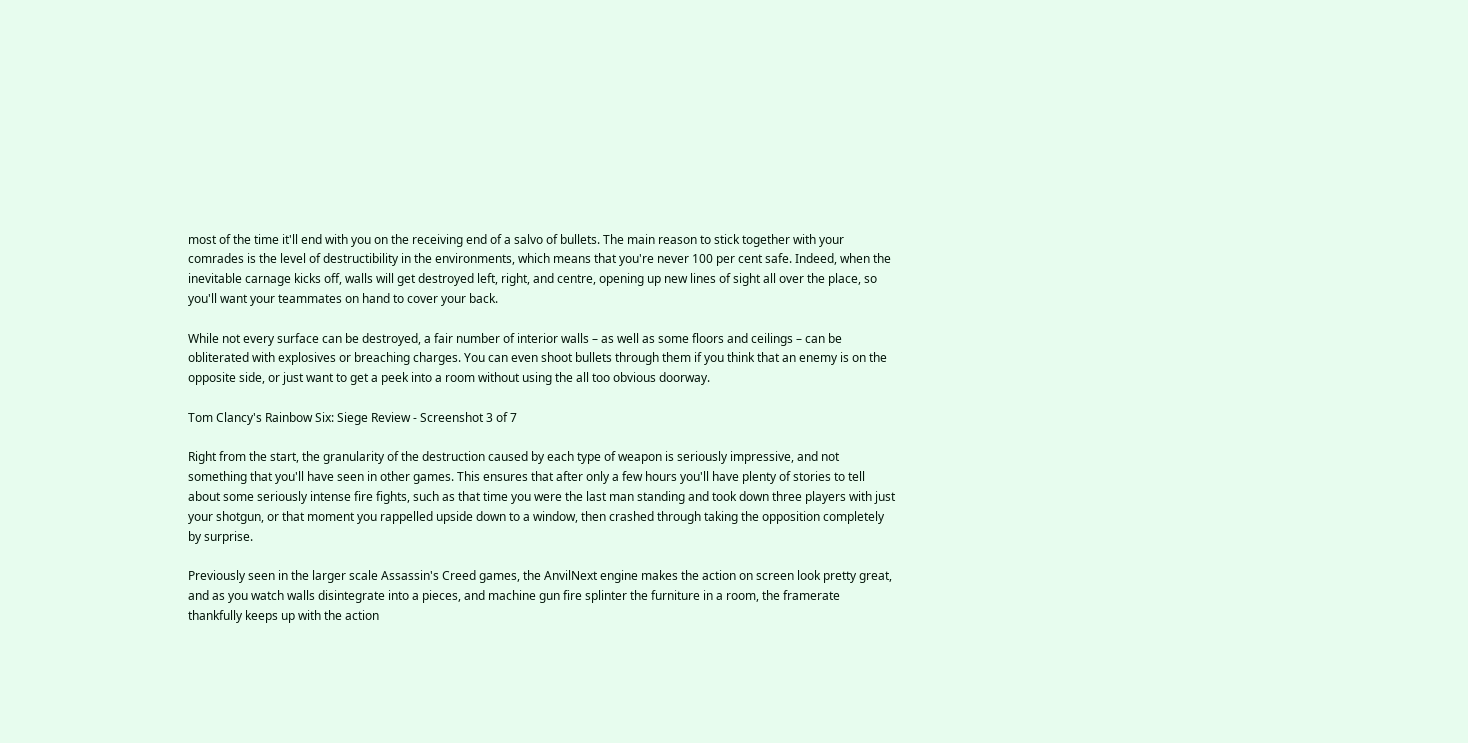most of the time it'll end with you on the receiving end of a salvo of bullets. The main reason to stick together with your comrades is the level of destructibility in the environments, which means that you're never 100 per cent safe. Indeed, when the inevitable carnage kicks off, walls will get destroyed left, right, and centre, opening up new lines of sight all over the place, so you'll want your teammates on hand to cover your back.

While not every surface can be destroyed, a fair number of interior walls – as well as some floors and ceilings – can be obliterated with explosives or breaching charges. You can even shoot bullets through them if you think that an enemy is on the opposite side, or just want to get a peek into a room without using the all too obvious doorway.

Tom Clancy's Rainbow Six: Siege Review - Screenshot 3 of 7

Right from the start, the granularity of the destruction caused by each type of weapon is seriously impressive, and not something that you'll have seen in other games. This ensures that after only a few hours you'll have plenty of stories to tell about some seriously intense fire fights, such as that time you were the last man standing and took down three players with just your shotgun, or that moment you rappelled upside down to a window, then crashed through taking the opposition completely by surprise.

Previously seen in the larger scale Assassin's Creed games, the AnvilNext engine makes the action on screen look pretty great, and as you watch walls disintegrate into a pieces, and machine gun fire splinter the furniture in a room, the framerate thankfully keeps up with the action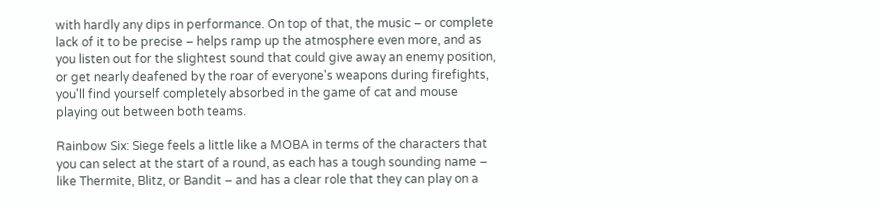with hardly any dips in performance. On top of that, the music – or complete lack of it to be precise – helps ramp up the atmosphere even more, and as you listen out for the slightest sound that could give away an enemy position, or get nearly deafened by the roar of everyone's weapons during firefights, you'll find yourself completely absorbed in the game of cat and mouse playing out between both teams.

Rainbow Six: Siege feels a little like a MOBA in terms of the characters that you can select at the start of a round, as each has a tough sounding name – like Thermite, Blitz, or Bandit – and has a clear role that they can play on a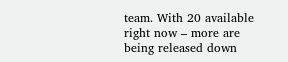team. With 20 available right now – more are being released down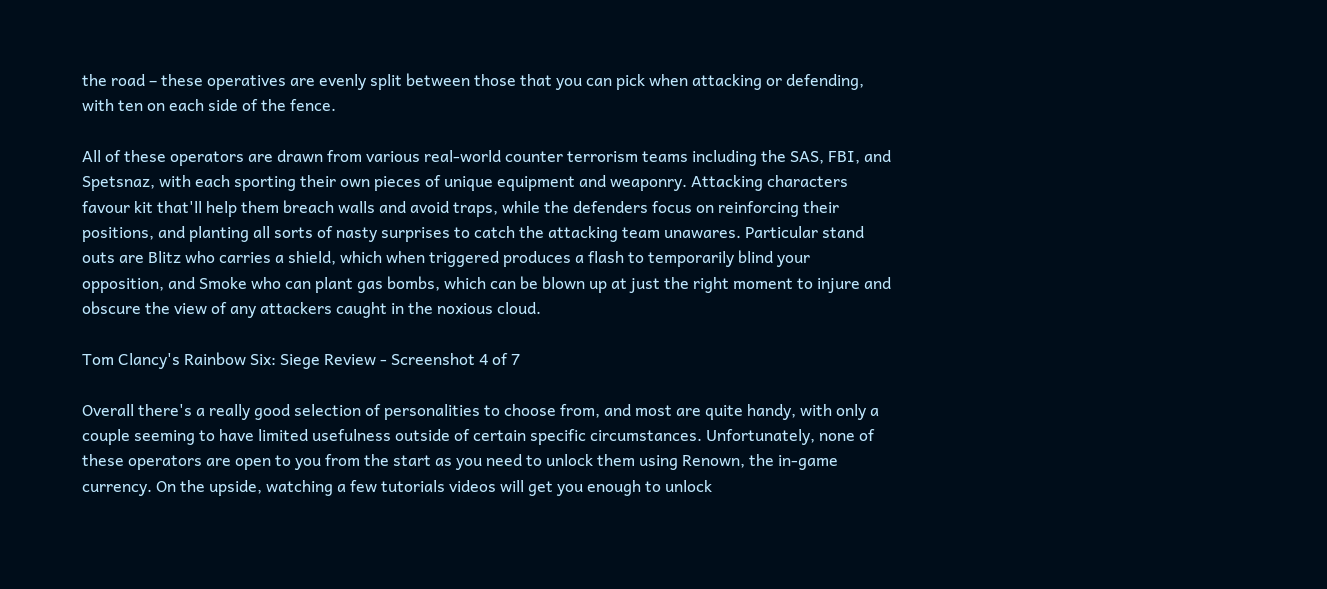the road – these operatives are evenly split between those that you can pick when attacking or defending, with ten on each side of the fence.

All of these operators are drawn from various real-world counter terrorism teams including the SAS, FBI, and Spetsnaz, with each sporting their own pieces of unique equipment and weaponry. Attacking characters favour kit that'll help them breach walls and avoid traps, while the defenders focus on reinforcing their positions, and planting all sorts of nasty surprises to catch the attacking team unawares. Particular stand outs are Blitz who carries a shield, which when triggered produces a flash to temporarily blind your opposition, and Smoke who can plant gas bombs, which can be blown up at just the right moment to injure and obscure the view of any attackers caught in the noxious cloud.

Tom Clancy's Rainbow Six: Siege Review - Screenshot 4 of 7

Overall there's a really good selection of personalities to choose from, and most are quite handy, with only a couple seeming to have limited usefulness outside of certain specific circumstances. Unfortunately, none of these operators are open to you from the start as you need to unlock them using Renown, the in-game currency. On the upside, watching a few tutorials videos will get you enough to unlock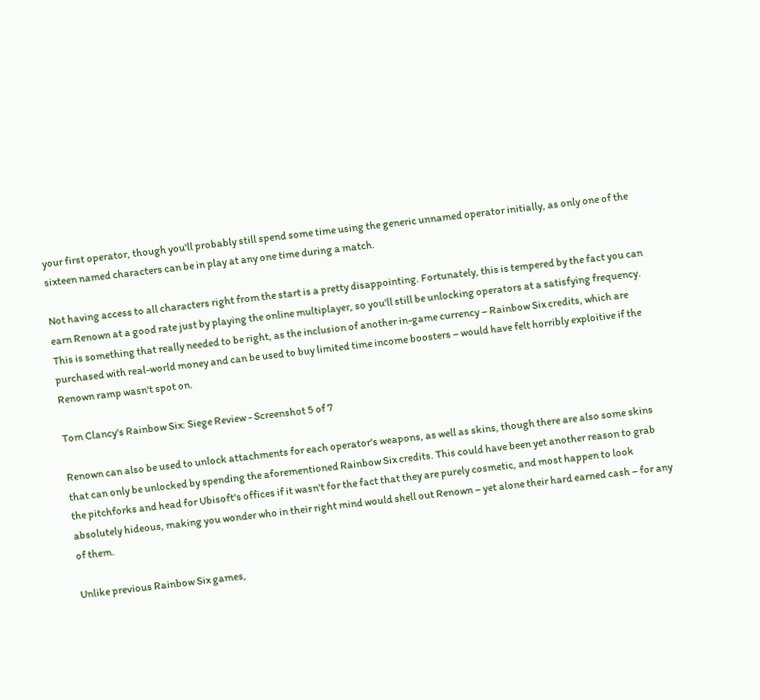your first operator, though you'll probably still spend some time using the generic unnamed operator initially, as only one of the sixteen named characters can be in play at any one time during a match.

Not having access to all characters right from the start is a pretty disappointing. Fortunately, this is tempered by the fact you can earn Renown at a good rate just by playing the online multiplayer, so you'll still be unlocking operators at a satisfying frequency. This is something that really needed to be right, as the inclusion of another in-game currency – Rainbow Six credits, which are purchased with real-world money and can be used to buy limited time income boosters – would have felt horribly exploitive if the Renown ramp wasn't spot on.

Tom Clancy's Rainbow Six: Siege Review - Screenshot 5 of 7

Renown can also be used to unlock attachments for each operator's weapons, as well as skins, though there are also some skins that can only be unlocked by spending the aforementioned Rainbow Six credits. This could have been yet another reason to grab the pitchforks and head for Ubisoft's offices if it wasn't for the fact that they are purely cosmetic, and most happen to look absolutely hideous, making you wonder who in their right mind would shell out Renown – yet alone their hard earned cash – for any of them.

Unlike previous Rainbow Six games,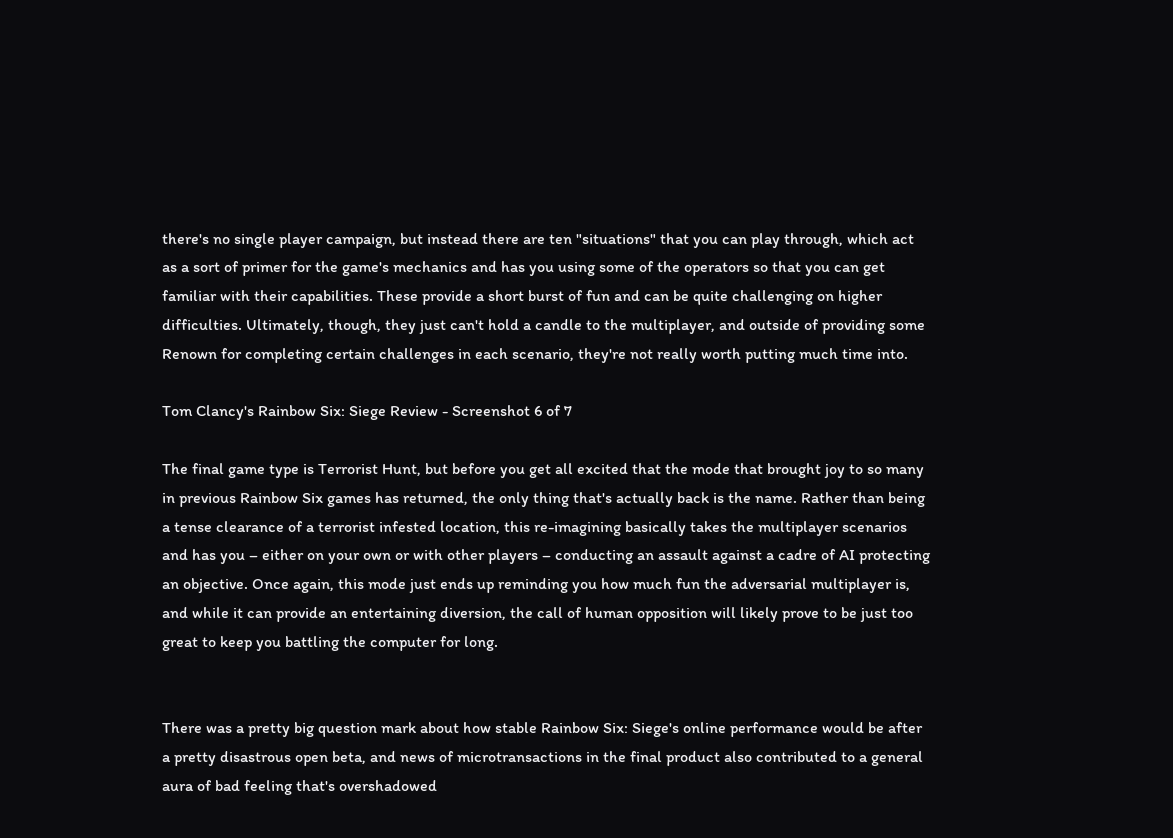there's no single player campaign, but instead there are ten "situations" that you can play through, which act as a sort of primer for the game's mechanics and has you using some of the operators so that you can get familiar with their capabilities. These provide a short burst of fun and can be quite challenging on higher difficulties. Ultimately, though, they just can't hold a candle to the multiplayer, and outside of providing some Renown for completing certain challenges in each scenario, they're not really worth putting much time into.

Tom Clancy's Rainbow Six: Siege Review - Screenshot 6 of 7

The final game type is Terrorist Hunt, but before you get all excited that the mode that brought joy to so many in previous Rainbow Six games has returned, the only thing that's actually back is the name. Rather than being a tense clearance of a terrorist infested location, this re-imagining basically takes the multiplayer scenarios and has you – either on your own or with other players – conducting an assault against a cadre of AI protecting an objective. Once again, this mode just ends up reminding you how much fun the adversarial multiplayer is, and while it can provide an entertaining diversion, the call of human opposition will likely prove to be just too great to keep you battling the computer for long.


There was a pretty big question mark about how stable Rainbow Six: Siege's online performance would be after a pretty disastrous open beta, and news of microtransactions in the final product also contributed to a general aura of bad feeling that's overshadowed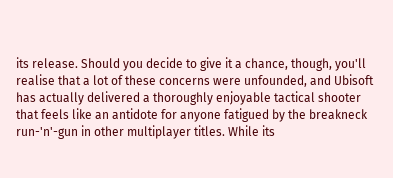its release. Should you decide to give it a chance, though, you'll realise that a lot of these concerns were unfounded, and Ubisoft has actually delivered a thoroughly enjoyable tactical shooter that feels like an antidote for anyone fatigued by the breakneck run-'n'-gun in other multiplayer titles. While its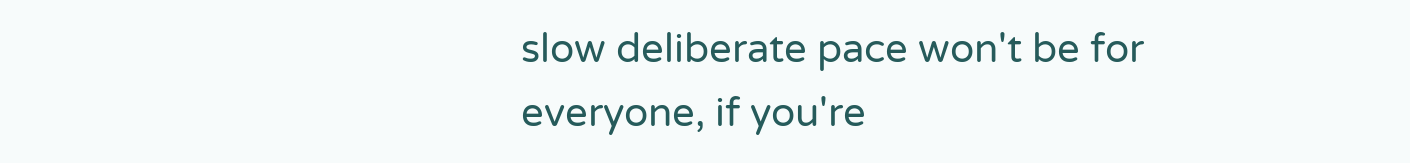slow deliberate pace won't be for everyone, if you're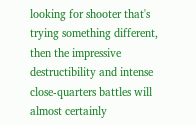looking for shooter that's trying something different, then the impressive destructibility and intense close-quarters battles will almost certainly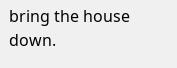bring the house down.